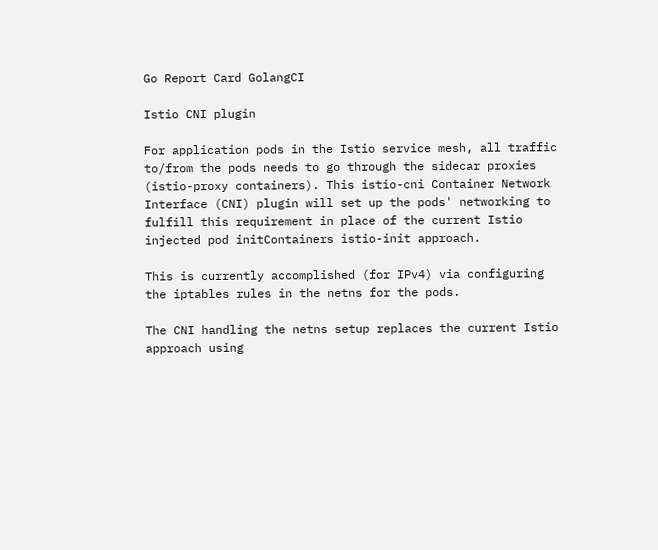Go Report Card GolangCI

Istio CNI plugin

For application pods in the Istio service mesh, all traffic to/from the pods needs to go through the sidecar proxies (istio-proxy containers). This istio-cni Container Network Interface (CNI) plugin will set up the pods' networking to fulfill this requirement in place of the current Istio injected pod initContainers istio-init approach.

This is currently accomplished (for IPv4) via configuring the iptables rules in the netns for the pods.

The CNI handling the netns setup replaces the current Istio approach using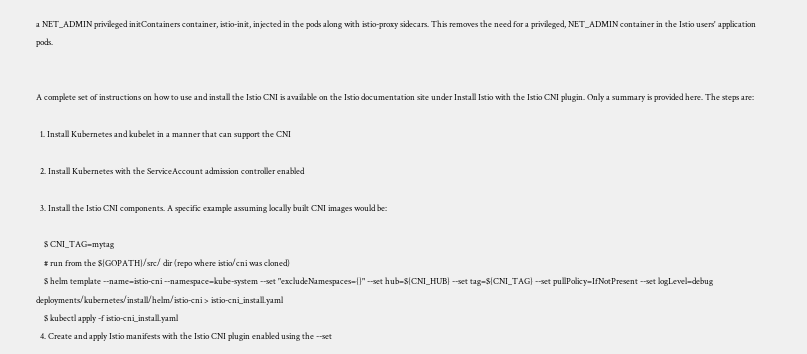a NET_ADMIN privileged initContainers container, istio-init, injected in the pods along with istio-proxy sidecars. This removes the need for a privileged, NET_ADMIN container in the Istio users' application pods.


A complete set of instructions on how to use and install the Istio CNI is available on the Istio documentation site under Install Istio with the Istio CNI plugin. Only a summary is provided here. The steps are:

  1. Install Kubernetes and kubelet in a manner that can support the CNI

  2. Install Kubernetes with the ServiceAccount admission controller enabled

  3. Install the Istio CNI components. A specific example assuming locally built CNI images would be:

    $ CNI_TAG=mytag
    # run from the ${GOPATH}/src/ dir (repo where istio/cni was cloned)
    $ helm template --name=istio-cni --namespace=kube-system --set "excludeNamespaces={}" --set hub=${CNI_HUB} --set tag=${CNI_TAG} --set pullPolicy=IfNotPresent --set logLevel=debug  deployments/kubernetes/install/helm/istio-cni > istio-cni_install.yaml
    $ kubectl apply -f istio-cni_install.yaml
  4. Create and apply Istio manifests with the Istio CNI plugin enabled using the --set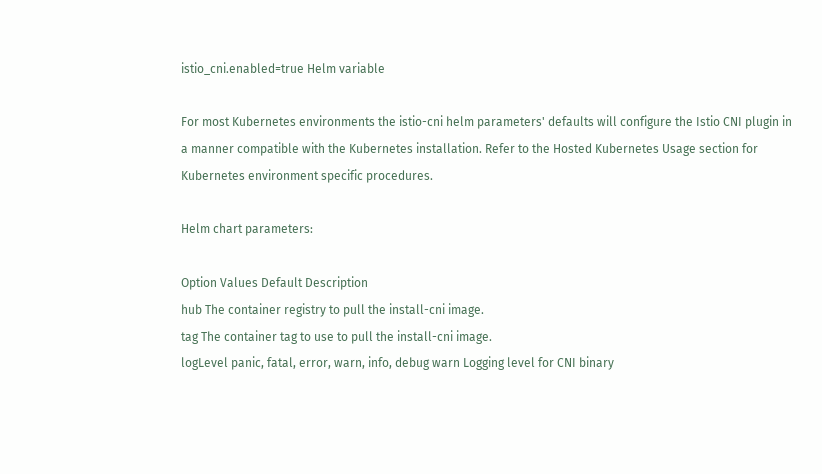istio_cni.enabled=true Helm variable

For most Kubernetes environments the istio-cni helm parameters' defaults will configure the Istio CNI plugin in a manner compatible with the Kubernetes installation. Refer to the Hosted Kubernetes Usage section for Kubernetes environment specific procedures.

Helm chart parameters:

Option Values Default Description
hub The container registry to pull the install-cni image.
tag The container tag to use to pull the install-cni image.
logLevel panic, fatal, error, warn, info, debug warn Logging level for CNI binary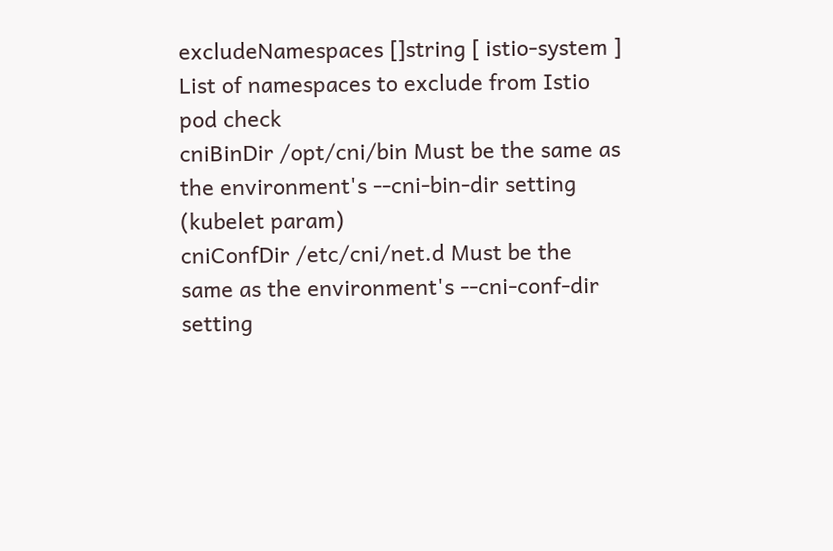excludeNamespaces []string [ istio-system ] List of namespaces to exclude from Istio pod check
cniBinDir /opt/cni/bin Must be the same as the environment's --cni-bin-dir setting (kubelet param)
cniConfDir /etc/cni/net.d Must be the same as the environment's --cni-conf-dir setting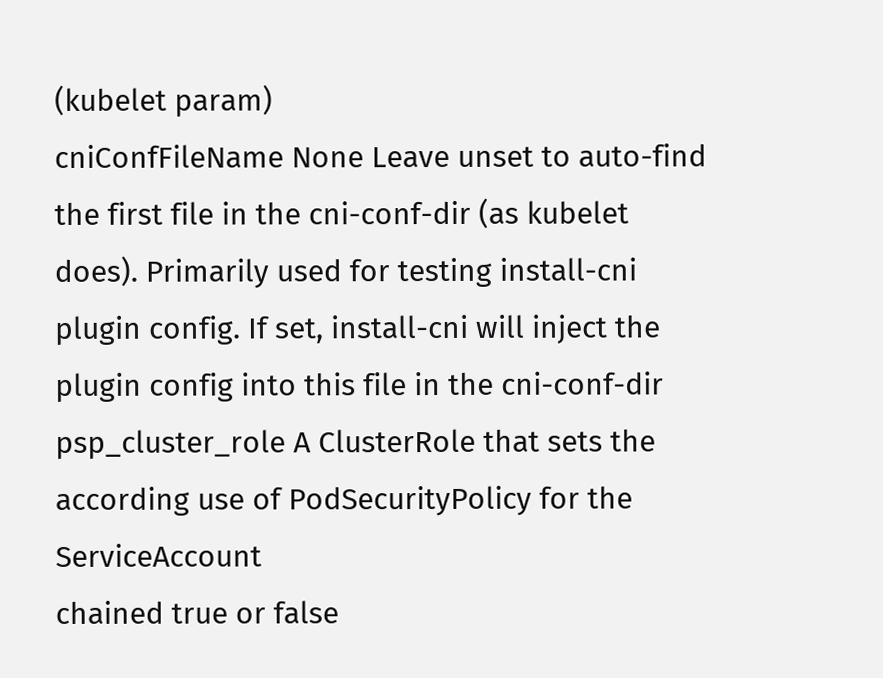(kubelet param)
cniConfFileName None Leave unset to auto-find the first file in the cni-conf-dir (as kubelet does). Primarily used for testing install-cni plugin config. If set, install-cni will inject the plugin config into this file in the cni-conf-dir
psp_cluster_role A ClusterRole that sets the according use of PodSecurityPolicy for the ServiceAccount
chained true or false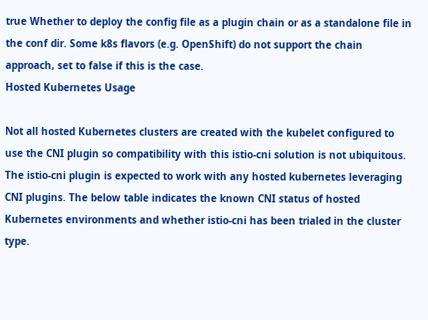true Whether to deploy the config file as a plugin chain or as a standalone file in the conf dir. Some k8s flavors (e.g. OpenShift) do not support the chain approach, set to false if this is the case.
Hosted Kubernetes Usage

Not all hosted Kubernetes clusters are created with the kubelet configured to use the CNI plugin so compatibility with this istio-cni solution is not ubiquitous. The istio-cni plugin is expected to work with any hosted kubernetes leveraging CNI plugins. The below table indicates the known CNI status of hosted Kubernetes environments and whether istio-cni has been trialed in the cluster type.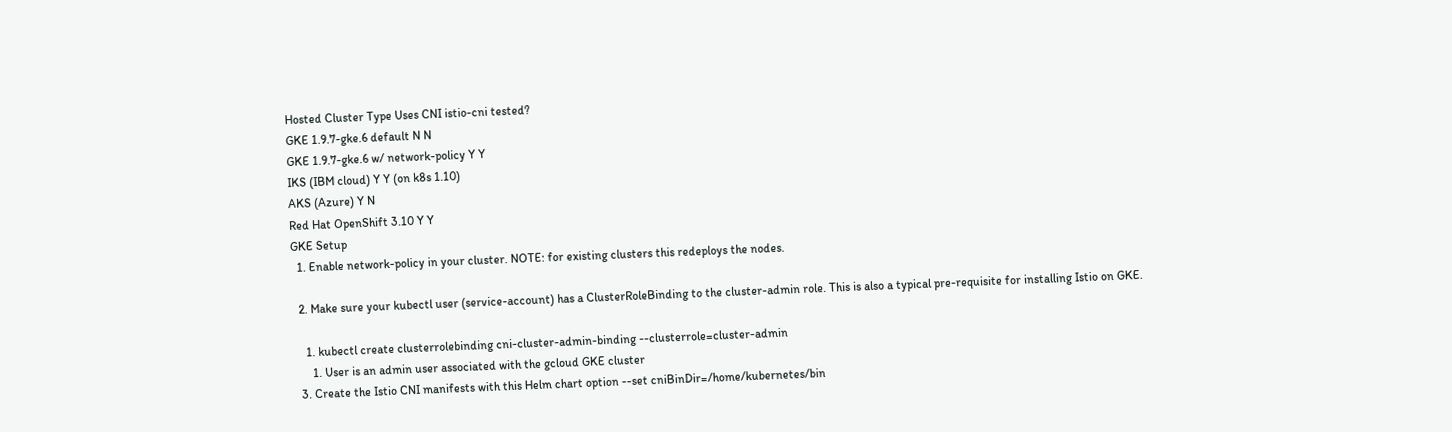Hosted Cluster Type Uses CNI istio-cni tested?
GKE 1.9.7-gke.6 default N N
GKE 1.9.7-gke.6 w/ network-policy Y Y
IKS (IBM cloud) Y Y (on k8s 1.10)
AKS (Azure) Y N
Red Hat OpenShift 3.10 Y Y
GKE Setup
  1. Enable network-policy in your cluster. NOTE: for existing clusters this redeploys the nodes.

  2. Make sure your kubectl user (service-account) has a ClusterRoleBinding to the cluster-admin role. This is also a typical pre-requisite for installing Istio on GKE.

    1. kubectl create clusterrolebinding cni-cluster-admin-binding --clusterrole=cluster-admin
      1. User is an admin user associated with the gcloud GKE cluster
  3. Create the Istio CNI manifests with this Helm chart option --set cniBinDir=/home/kubernetes/bin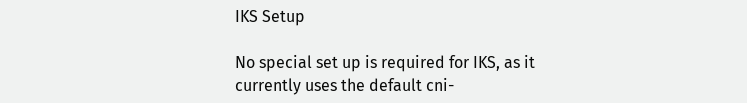IKS Setup

No special set up is required for IKS, as it currently uses the default cni-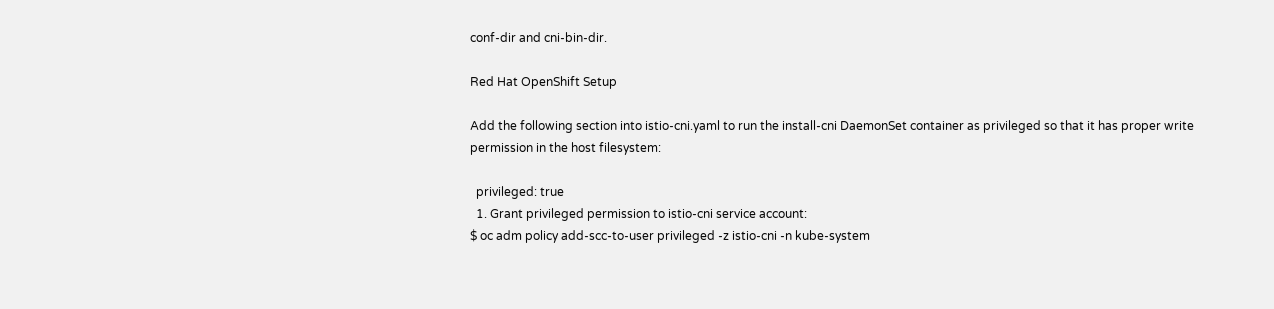conf-dir and cni-bin-dir.

Red Hat OpenShift Setup

Add the following section into istio-cni.yaml to run the install-cni DaemonSet container as privileged so that it has proper write permission in the host filesystem:

  privileged: true
  1. Grant privileged permission to istio-cni service account:
$ oc adm policy add-scc-to-user privileged -z istio-cni -n kube-system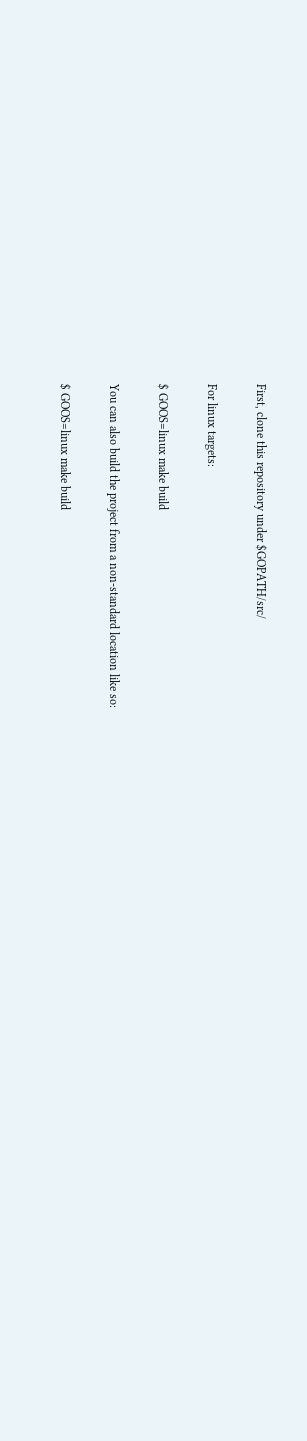First, clone this repository under $GOPATH/src/

For linux targets:

$ GOOS=linux make build

You can also build the project from a non-standard location like so:

$ GOOS=linux make build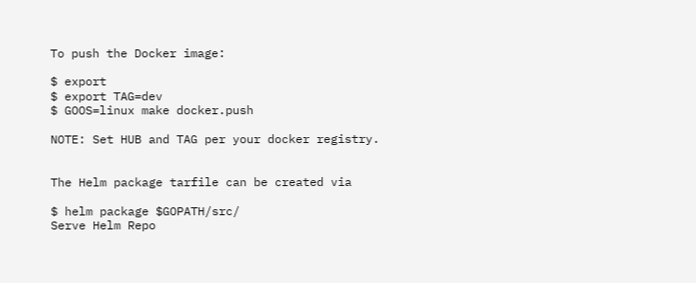To push the Docker image:

$ export
$ export TAG=dev
$ GOOS=linux make docker.push

NOTE: Set HUB and TAG per your docker registry.


The Helm package tarfile can be created via

$ helm package $GOPATH/src/
Serve Helm Repo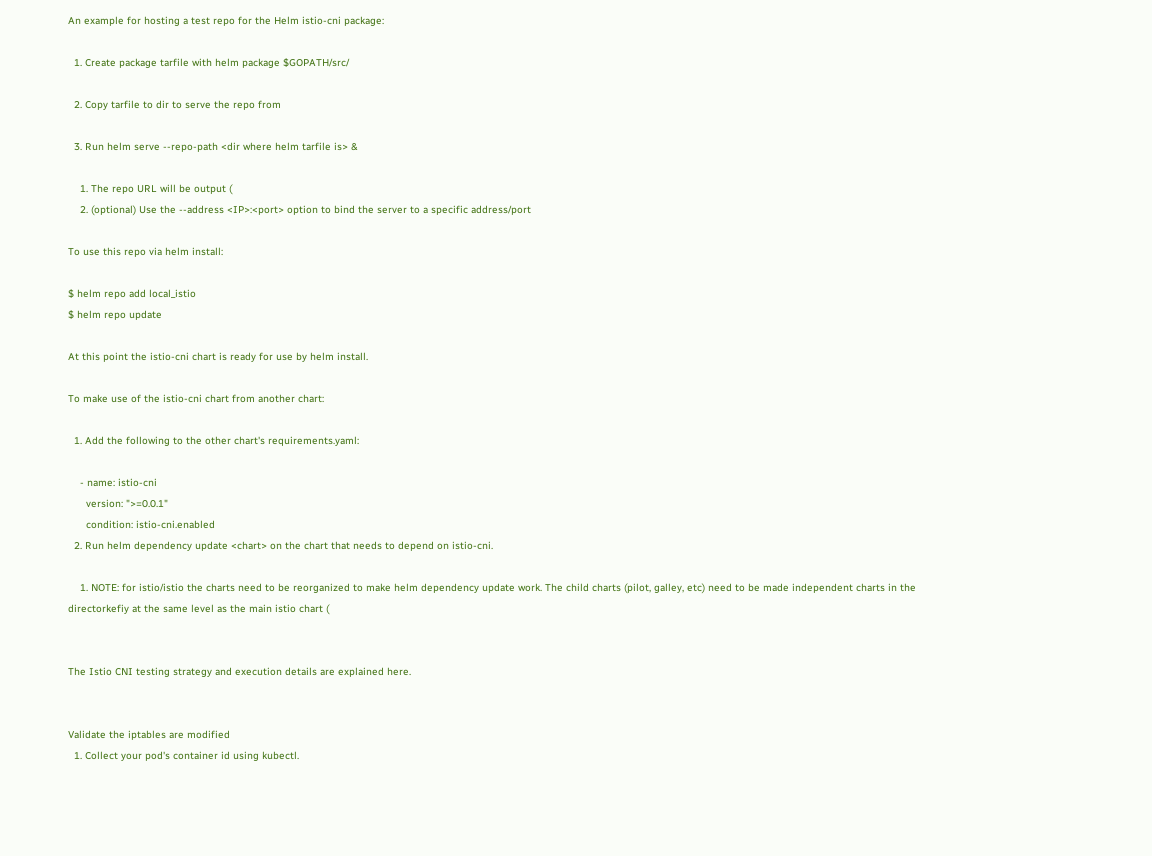An example for hosting a test repo for the Helm istio-cni package:

  1. Create package tarfile with helm package $GOPATH/src/

  2. Copy tarfile to dir to serve the repo from

  3. Run helm serve --repo-path <dir where helm tarfile is> &

    1. The repo URL will be output (
    2. (optional) Use the --address <IP>:<port> option to bind the server to a specific address/port

To use this repo via helm install:

$ helm repo add local_istio
$ helm repo update

At this point the istio-cni chart is ready for use by helm install.

To make use of the istio-cni chart from another chart:

  1. Add the following to the other chart's requirements.yaml:

    - name: istio-cni
      version: ">=0.0.1"
      condition: istio-cni.enabled
  2. Run helm dependency update <chart> on the chart that needs to depend on istio-cni.

    1. NOTE: for istio/istio the charts need to be reorganized to make helm dependency update work. The child charts (pilot, galley, etc) need to be made independent charts in the directorkefiy at the same level as the main istio chart (


The Istio CNI testing strategy and execution details are explained here.


Validate the iptables are modified
  1. Collect your pod's container id using kubectl.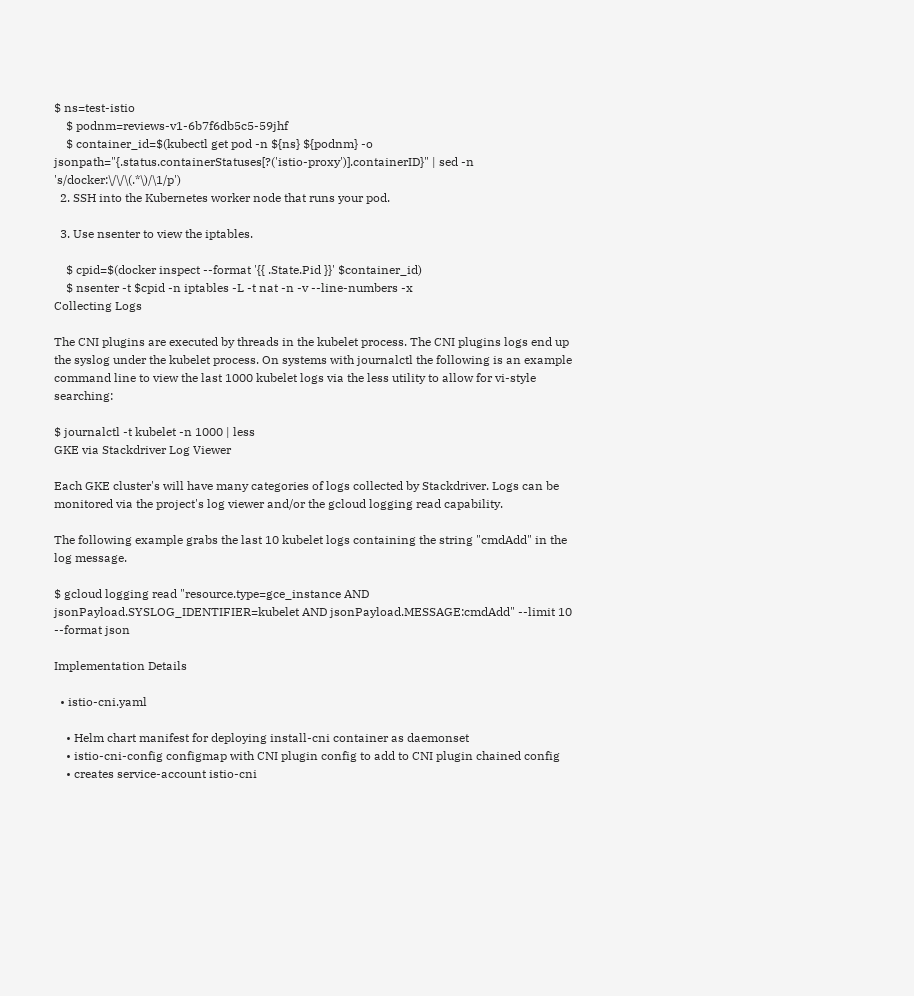$ ns=test-istio
    $ podnm=reviews-v1-6b7f6db5c5-59jhf
    $ container_id=$(kubectl get pod -n ${ns} ${podnm} -o jsonpath="{.status.containerStatuses[?('istio-proxy')].containerID}" | sed -n 's/docker:\/\/\(.*\)/\1/p')
  2. SSH into the Kubernetes worker node that runs your pod.

  3. Use nsenter to view the iptables.

    $ cpid=$(docker inspect --format '{{ .State.Pid }}' $container_id)
    $ nsenter -t $cpid -n iptables -L -t nat -n -v --line-numbers -x
Collecting Logs

The CNI plugins are executed by threads in the kubelet process. The CNI plugins logs end up the syslog under the kubelet process. On systems with journalctl the following is an example command line to view the last 1000 kubelet logs via the less utility to allow for vi-style searching:

$ journalctl -t kubelet -n 1000 | less
GKE via Stackdriver Log Viewer

Each GKE cluster's will have many categories of logs collected by Stackdriver. Logs can be monitored via the project's log viewer and/or the gcloud logging read capability.

The following example grabs the last 10 kubelet logs containing the string "cmdAdd" in the log message.

$ gcloud logging read "resource.type=gce_instance AND jsonPayload.SYSLOG_IDENTIFIER=kubelet AND jsonPayload.MESSAGE:cmdAdd" --limit 10 --format json

Implementation Details

  • istio-cni.yaml

    • Helm chart manifest for deploying install-cni container as daemonset
    • istio-cni-config configmap with CNI plugin config to add to CNI plugin chained config
    • creates service-account istio-cni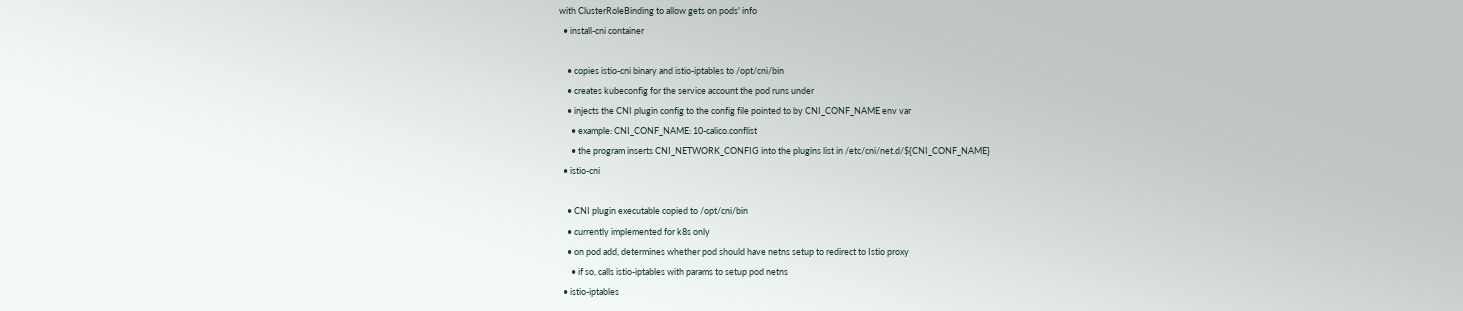with ClusterRoleBinding to allow gets on pods' info
  • install-cni container

    • copies istio-cni binary and istio-iptables to /opt/cni/bin
    • creates kubeconfig for the service account the pod runs under
    • injects the CNI plugin config to the config file pointed to by CNI_CONF_NAME env var
      • example: CNI_CONF_NAME: 10-calico.conflist
      • the program inserts CNI_NETWORK_CONFIG into the plugins list in /etc/cni/net.d/${CNI_CONF_NAME}
  • istio-cni

    • CNI plugin executable copied to /opt/cni/bin
    • currently implemented for k8s only
    • on pod add, determines whether pod should have netns setup to redirect to Istio proxy
      • if so, calls istio-iptables with params to setup pod netns
  • istio-iptables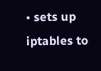• sets up iptables to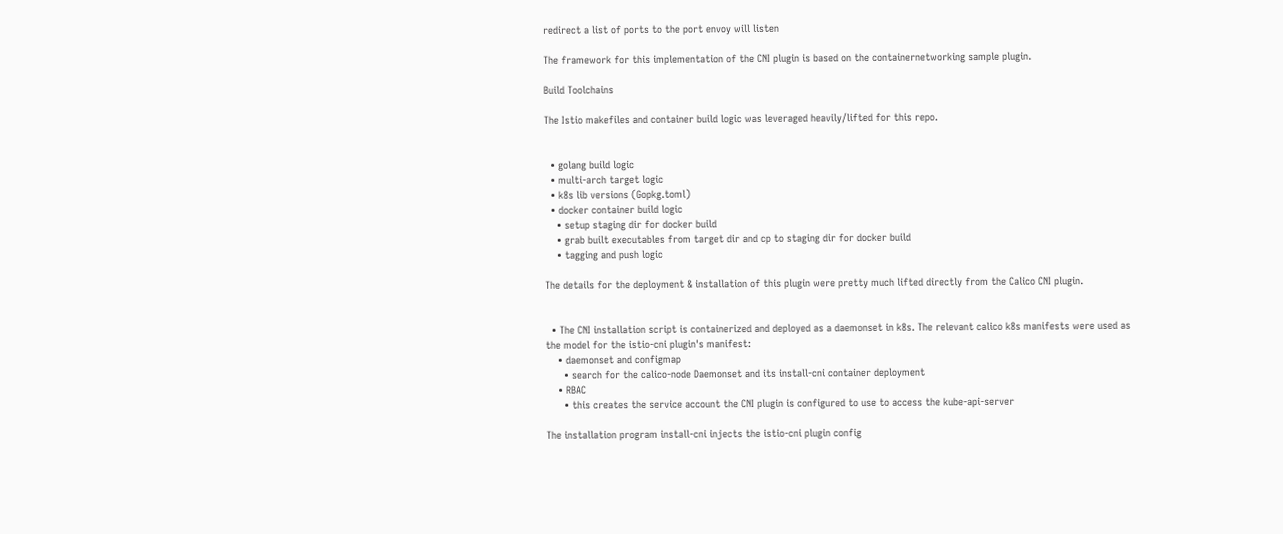redirect a list of ports to the port envoy will listen

The framework for this implementation of the CNI plugin is based on the containernetworking sample plugin.

Build Toolchains

The Istio makefiles and container build logic was leveraged heavily/lifted for this repo.


  • golang build logic
  • multi-arch target logic
  • k8s lib versions (Gopkg.toml)
  • docker container build logic
    • setup staging dir for docker build
    • grab built executables from target dir and cp to staging dir for docker build
    • tagging and push logic

The details for the deployment & installation of this plugin were pretty much lifted directly from the Calico CNI plugin.


  • The CNI installation script is containerized and deployed as a daemonset in k8s. The relevant calico k8s manifests were used as the model for the istio-cni plugin's manifest:
    • daemonset and configmap
      • search for the calico-node Daemonset and its install-cni container deployment
    • RBAC
      • this creates the service account the CNI plugin is configured to use to access the kube-api-server

The installation program install-cni injects the istio-cni plugin config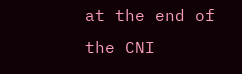at the end of the CNI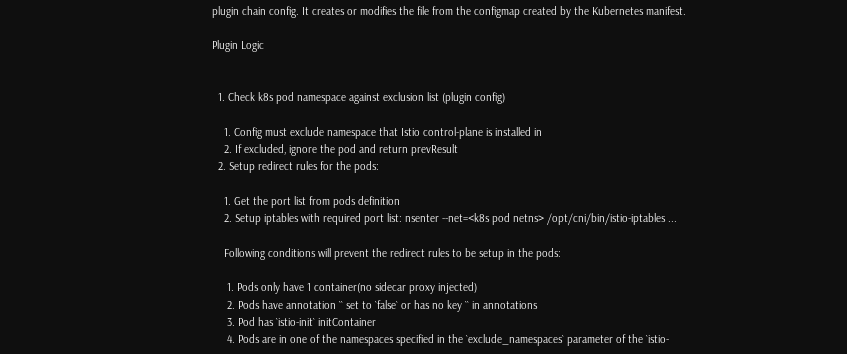plugin chain config. It creates or modifies the file from the configmap created by the Kubernetes manifest.

Plugin Logic


  1. Check k8s pod namespace against exclusion list (plugin config)

    1. Config must exclude namespace that Istio control-plane is installed in
    2. If excluded, ignore the pod and return prevResult
  2. Setup redirect rules for the pods:

    1. Get the port list from pods definition
    2. Setup iptables with required port list: nsenter --net=<k8s pod netns> /opt/cni/bin/istio-iptables ...

    Following conditions will prevent the redirect rules to be setup in the pods:

     1. Pods only have 1 container(no sidecar proxy injected)
     2. Pods have annotation `` set to `false` or has no key `` in annotations
     3. Pod has `istio-init` initContainer
     4. Pods are in one of the namespaces specified in the `exclude_namespaces` parameter of the `istio-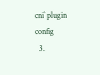cni` plugin config
  3.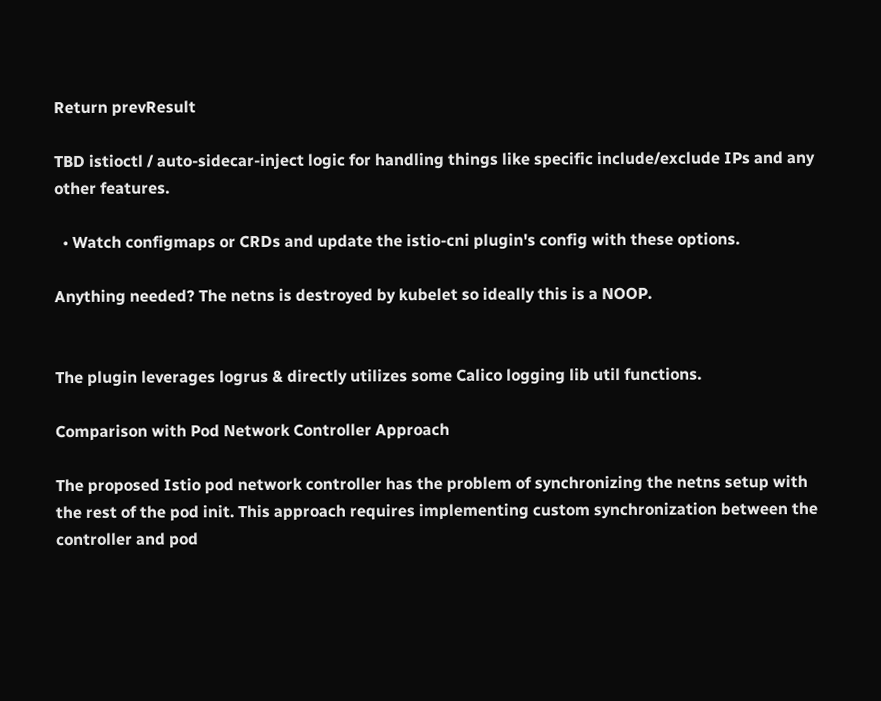Return prevResult

TBD istioctl / auto-sidecar-inject logic for handling things like specific include/exclude IPs and any other features.

  • Watch configmaps or CRDs and update the istio-cni plugin's config with these options.

Anything needed? The netns is destroyed by kubelet so ideally this is a NOOP.


The plugin leverages logrus & directly utilizes some Calico logging lib util functions.

Comparison with Pod Network Controller Approach

The proposed Istio pod network controller has the problem of synchronizing the netns setup with the rest of the pod init. This approach requires implementing custom synchronization between the controller and pod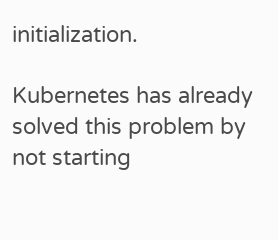initialization.

Kubernetes has already solved this problem by not starting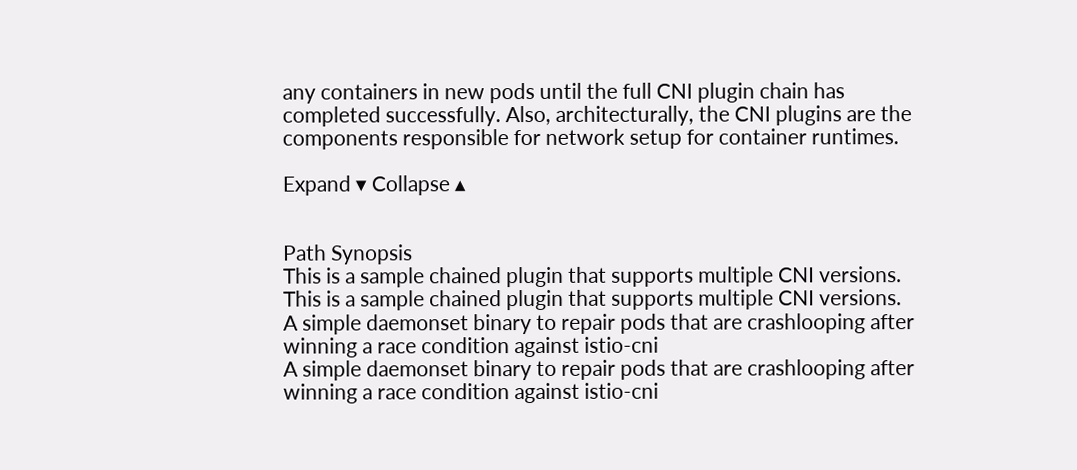any containers in new pods until the full CNI plugin chain has completed successfully. Also, architecturally, the CNI plugins are the components responsible for network setup for container runtimes.

Expand ▾ Collapse ▴


Path Synopsis
This is a sample chained plugin that supports multiple CNI versions.
This is a sample chained plugin that supports multiple CNI versions.
A simple daemonset binary to repair pods that are crashlooping after winning a race condition against istio-cni
A simple daemonset binary to repair pods that are crashlooping after winning a race condition against istio-cni